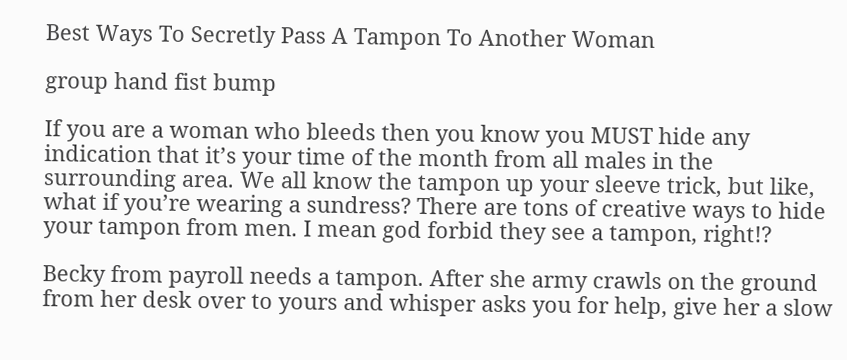Best Ways To Secretly Pass A Tampon To Another Woman

group hand fist bump

If you are a woman who bleeds then you know you MUST hide any indication that it’s your time of the month from all males in the surrounding area. We all know the tampon up your sleeve trick, but like, what if you’re wearing a sundress? There are tons of creative ways to hide your tampon from men. I mean god forbid they see a tampon, right!?

Becky from payroll needs a tampon. After she army crawls on the ground from her desk over to yours and whisper asks you for help, give her a slow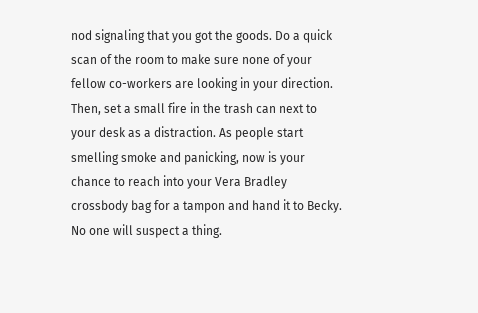nod signaling that you got the goods. Do a quick scan of the room to make sure none of your fellow co-workers are looking in your direction. Then, set a small fire in the trash can next to your desk as a distraction. As people start smelling smoke and panicking, now is your chance to reach into your Vera Bradley crossbody bag for a tampon and hand it to Becky. No one will suspect a thing.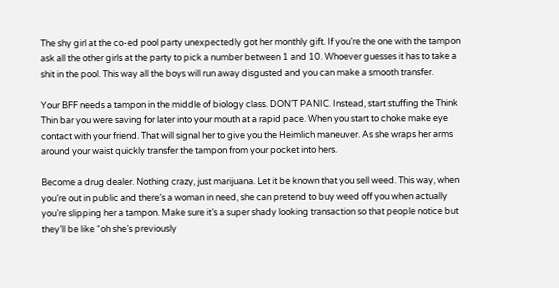The shy girl at the co-ed pool party unexpectedly got her monthly gift. If you’re the one with the tampon ask all the other girls at the party to pick a number between 1 and 10. Whoever guesses it has to take a shit in the pool. This way all the boys will run away disgusted and you can make a smooth transfer.

Your BFF needs a tampon in the middle of biology class. DON’T PANIC. Instead, start stuffing the Think Thin bar you were saving for later into your mouth at a rapid pace. When you start to choke make eye contact with your friend. That will signal her to give you the Heimlich maneuver. As she wraps her arms around your waist quickly transfer the tampon from your pocket into hers.

Become a drug dealer. Nothing crazy, just marijuana. Let it be known that you sell weed. This way, when you’re out in public and there’s a woman in need, she can pretend to buy weed off you when actually you’re slipping her a tampon. Make sure it’s a super shady looking transaction so that people notice but they’ll be like “oh she’s previously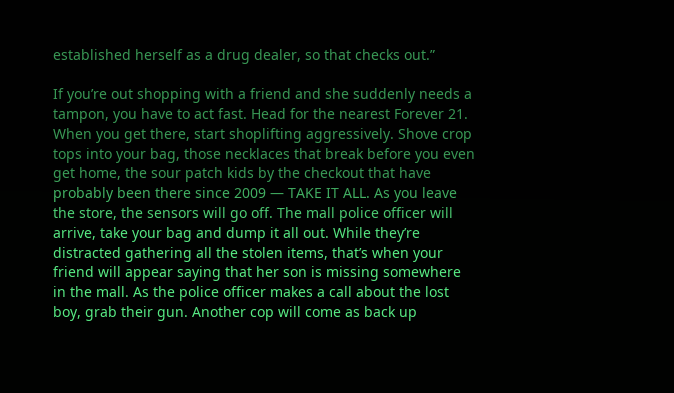established herself as a drug dealer, so that checks out.”

If you’re out shopping with a friend and she suddenly needs a tampon, you have to act fast. Head for the nearest Forever 21. When you get there, start shoplifting aggressively. Shove crop tops into your bag, those necklaces that break before you even get home, the sour patch kids by the checkout that have probably been there since 2009 — TAKE IT ALL. As you leave the store, the sensors will go off. The mall police officer will arrive, take your bag and dump it all out. While they’re distracted gathering all the stolen items, that’s when your friend will appear saying that her son is missing somewhere in the mall. As the police officer makes a call about the lost boy, grab their gun. Another cop will come as back up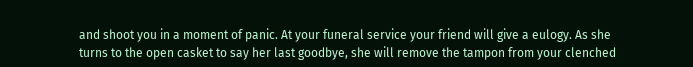and shoot you in a moment of panic. At your funeral service your friend will give a eulogy. As she turns to the open casket to say her last goodbye, she will remove the tampon from your clenched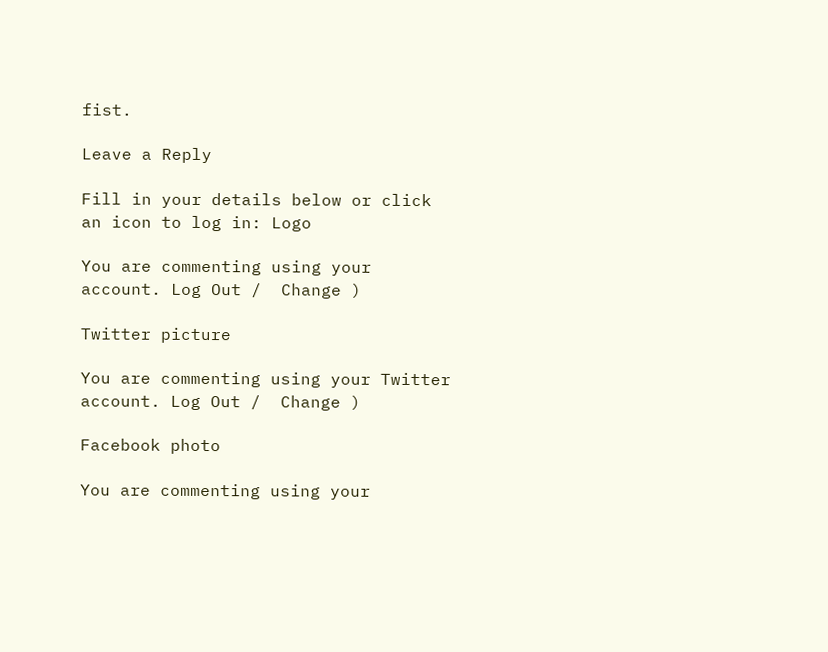fist.

Leave a Reply

Fill in your details below or click an icon to log in: Logo

You are commenting using your account. Log Out /  Change )

Twitter picture

You are commenting using your Twitter account. Log Out /  Change )

Facebook photo

You are commenting using your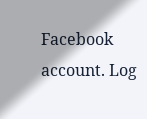Facebook account. Log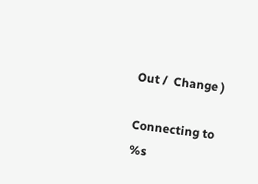Out /  Change )

Connecting to %s